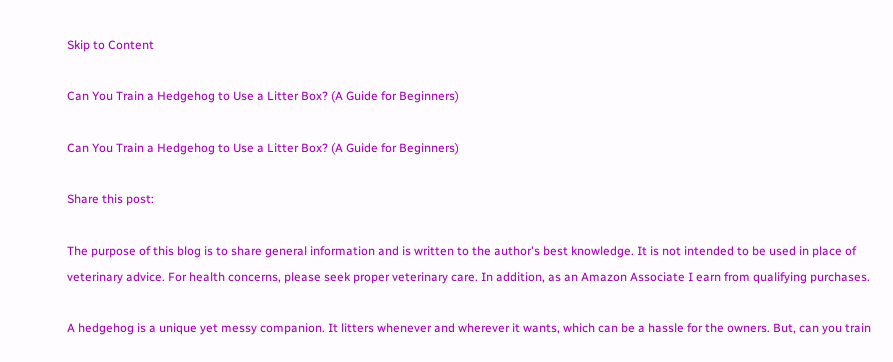Skip to Content

Can You Train a Hedgehog to Use a Litter Box? (A Guide for Beginners)

Can You Train a Hedgehog to Use a Litter Box? (A Guide for Beginners)

Share this post:

The purpose of this blog is to share general information and is written to the author's best knowledge. It is not intended to be used in place of veterinary advice. For health concerns, please seek proper veterinary care. In addition, as an Amazon Associate I earn from qualifying purchases.

A hedgehog is a unique yet messy companion. It litters whenever and wherever it wants, which can be a hassle for the owners. But, can you train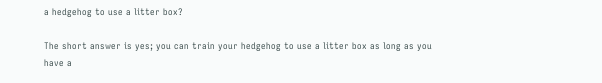a hedgehog to use a litter box?

The short answer is yes; you can train your hedgehog to use a litter box as long as you have a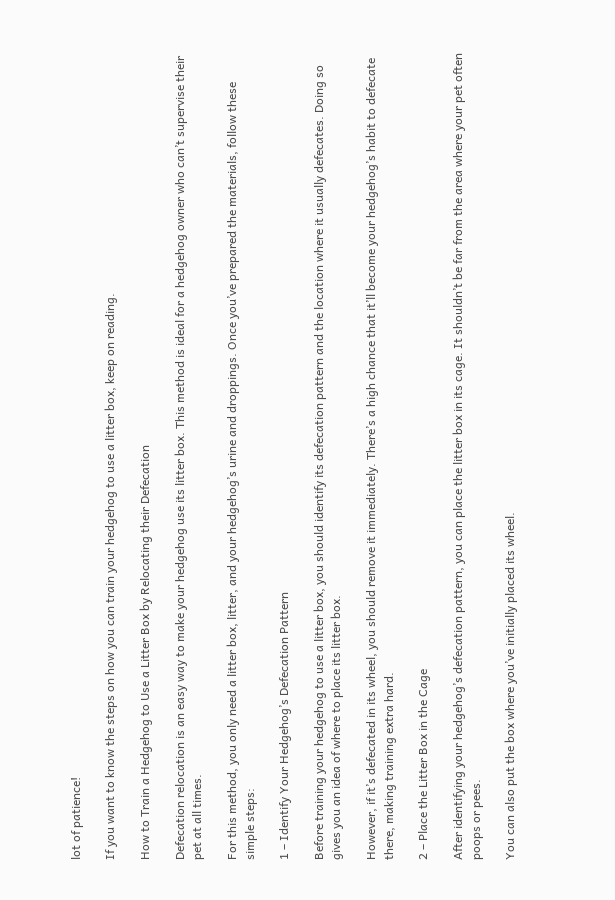lot of patience!

If you want to know the steps on how you can train your hedgehog to use a litter box, keep on reading.

How to Train a Hedgehog to Use a Litter Box by Relocating their Defecation

Defecation relocation is an easy way to make your hedgehog use its litter box. This method is ideal for a hedgehog owner who can’t supervise their pet at all times.

For this method, you only need a litter box, litter, and your hedgehog’s urine and droppings. Once you’ve prepared the materials, follow these simple steps:

1 – Identify Your Hedgehog’s Defecation Pattern

Before training your hedgehog to use a litter box, you should identify its defecation pattern and the location where it usually defecates. Doing so gives you an idea of where to place its litter box.

However, if it’s defecated in its wheel, you should remove it immediately. There’s a high chance that it’ll become your hedgehog’s habit to defecate there, making training extra hard.

2 – Place the Litter Box in the Cage

After identifying your hedgehog’s defecation pattern, you can place the litter box in its cage. It shouldn’t be far from the area where your pet often poops or pees.

You can also put the box where you’ve initially placed its wheel.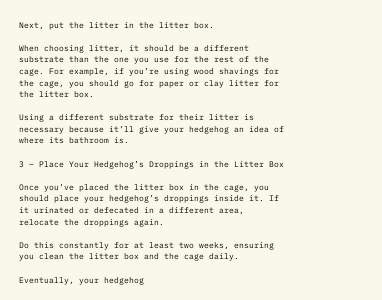Next, put the litter in the litter box.

When choosing litter, it should be a different substrate than the one you use for the rest of the cage. For example, if you’re using wood shavings for the cage, you should go for paper or clay litter for the litter box.

Using a different substrate for their litter is necessary because it’ll give your hedgehog an idea of where its bathroom is.

3 – Place Your Hedgehog’s Droppings in the Litter Box

Once you’ve placed the litter box in the cage, you should place your hedgehog’s droppings inside it. If it urinated or defecated in a different area, relocate the droppings again.

Do this constantly for at least two weeks, ensuring you clean the litter box and the cage daily.

Eventually, your hedgehog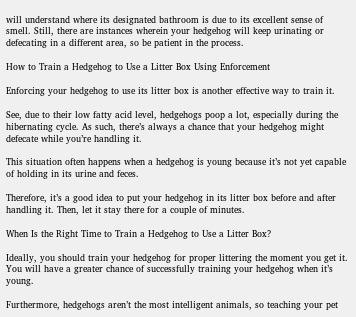will understand where its designated bathroom is due to its excellent sense of smell. Still, there are instances wherein your hedgehog will keep urinating or defecating in a different area, so be patient in the process.

How to Train a Hedgehog to Use a Litter Box Using Enforcement

Enforcing your hedgehog to use its litter box is another effective way to train it.

See, due to their low fatty acid level, hedgehogs poop a lot, especially during the hibernating cycle. As such, there’s always a chance that your hedgehog might defecate while you’re handling it.

This situation often happens when a hedgehog is young because it’s not yet capable of holding in its urine and feces.

Therefore, it’s a good idea to put your hedgehog in its litter box before and after handling it. Then, let it stay there for a couple of minutes.

When Is the Right Time to Train a Hedgehog to Use a Litter Box?

Ideally, you should train your hedgehog for proper littering the moment you get it. You will have a greater chance of successfully training your hedgehog when it’s young.

Furthermore, hedgehogs aren’t the most intelligent animals, so teaching your pet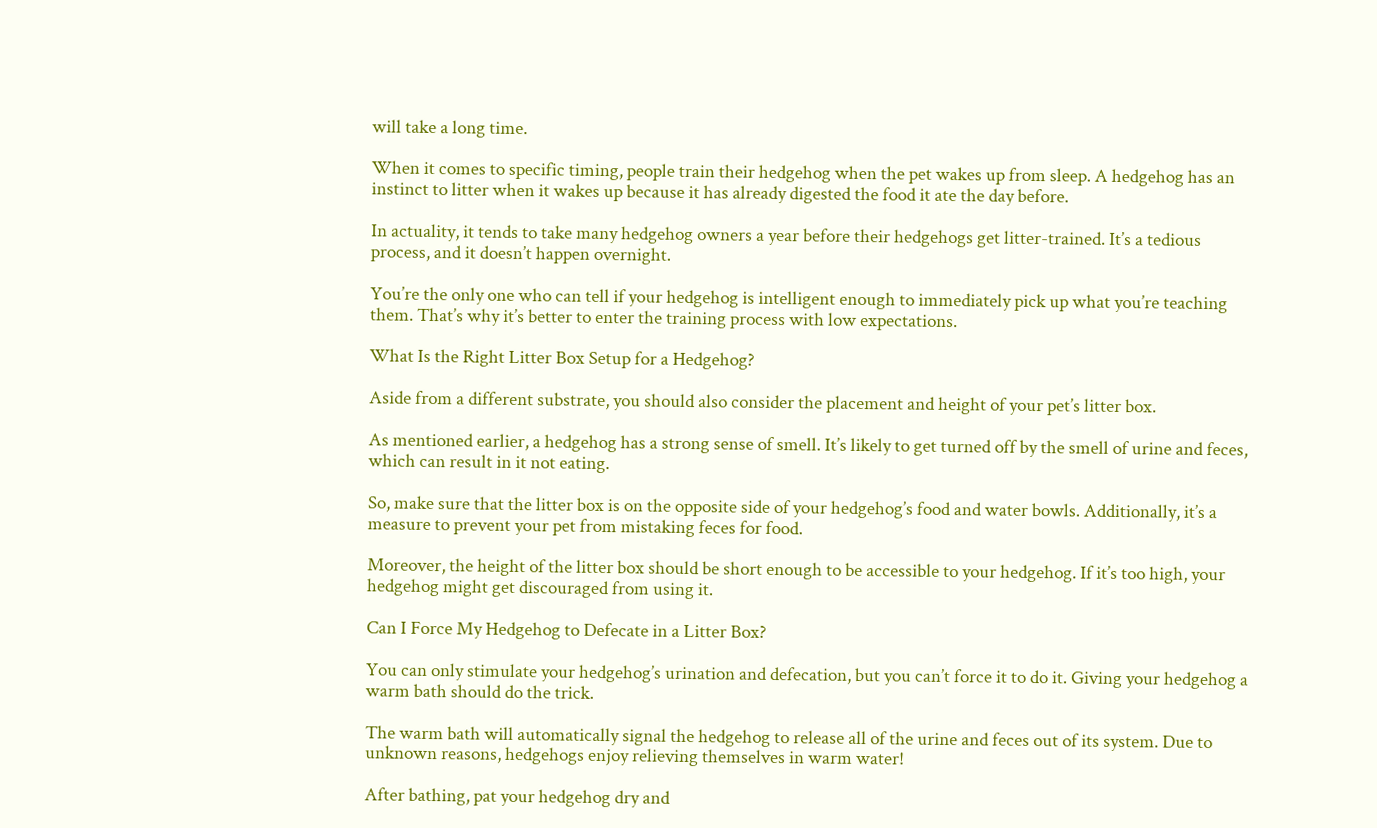will take a long time.

When it comes to specific timing, people train their hedgehog when the pet wakes up from sleep. A hedgehog has an instinct to litter when it wakes up because it has already digested the food it ate the day before.

In actuality, it tends to take many hedgehog owners a year before their hedgehogs get litter-trained. It’s a tedious process, and it doesn’t happen overnight.

You’re the only one who can tell if your hedgehog is intelligent enough to immediately pick up what you’re teaching them. That’s why it’s better to enter the training process with low expectations.

What Is the Right Litter Box Setup for a Hedgehog?

Aside from a different substrate, you should also consider the placement and height of your pet’s litter box.

As mentioned earlier, a hedgehog has a strong sense of smell. It’s likely to get turned off by the smell of urine and feces, which can result in it not eating.

So, make sure that the litter box is on the opposite side of your hedgehog’s food and water bowls. Additionally, it’s a measure to prevent your pet from mistaking feces for food.

Moreover, the height of the litter box should be short enough to be accessible to your hedgehog. If it’s too high, your hedgehog might get discouraged from using it.

Can I Force My Hedgehog to Defecate in a Litter Box?

You can only stimulate your hedgehog’s urination and defecation, but you can’t force it to do it. Giving your hedgehog a warm bath should do the trick.

The warm bath will automatically signal the hedgehog to release all of the urine and feces out of its system. Due to unknown reasons, hedgehogs enjoy relieving themselves in warm water!

After bathing, pat your hedgehog dry and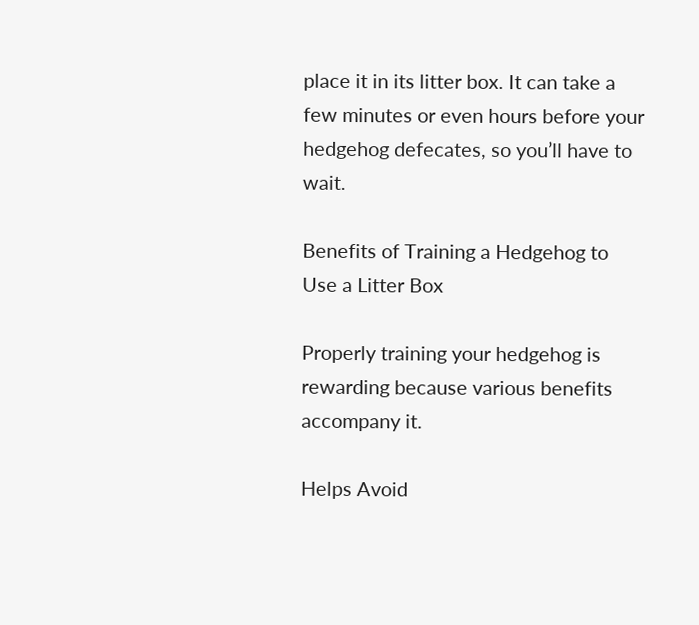place it in its litter box. It can take a few minutes or even hours before your hedgehog defecates, so you’ll have to wait.

Benefits of Training a Hedgehog to Use a Litter Box

Properly training your hedgehog is rewarding because various benefits accompany it.

Helps Avoid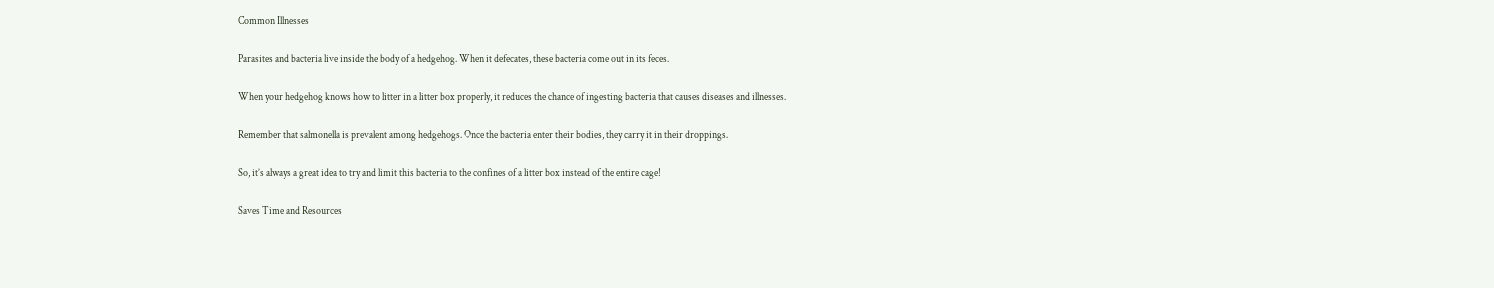Common Illnesses

Parasites and bacteria live inside the body of a hedgehog. When it defecates, these bacteria come out in its feces.

When your hedgehog knows how to litter in a litter box properly, it reduces the chance of ingesting bacteria that causes diseases and illnesses.

Remember that salmonella is prevalent among hedgehogs. Once the bacteria enter their bodies, they carry it in their droppings.

So, it’s always a great idea to try and limit this bacteria to the confines of a litter box instead of the entire cage!

Saves Time and Resources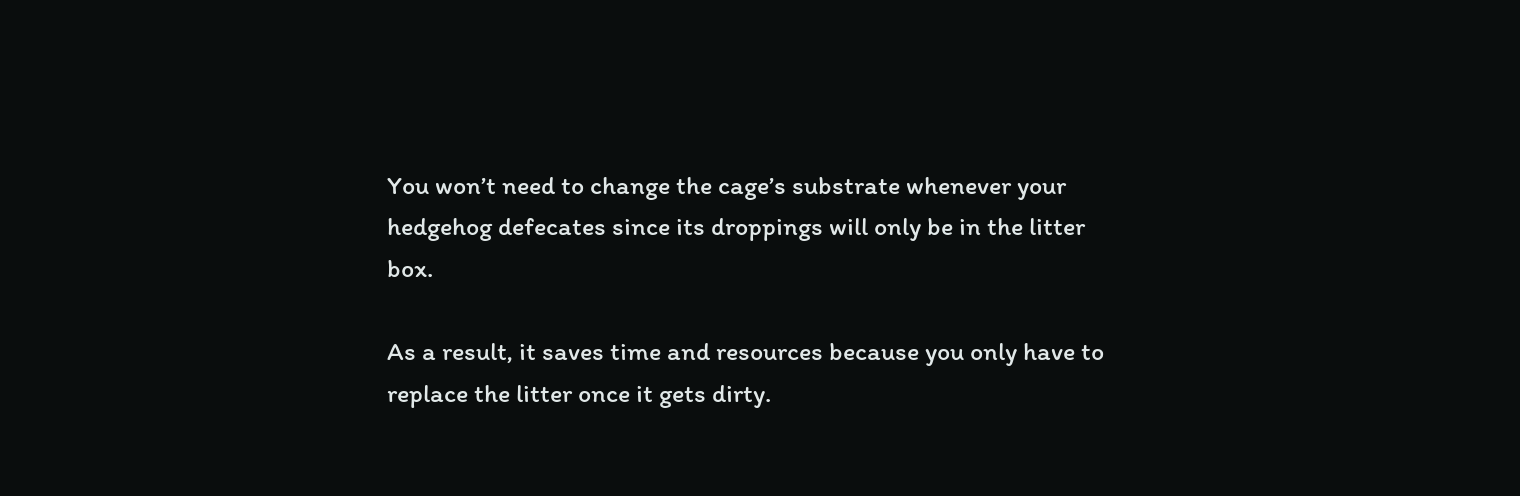You won’t need to change the cage’s substrate whenever your hedgehog defecates since its droppings will only be in the litter box.

As a result, it saves time and resources because you only have to replace the litter once it gets dirty.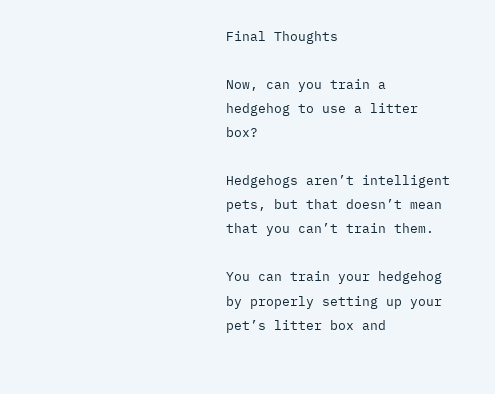Final Thoughts

Now, can you train a hedgehog to use a litter box?

Hedgehogs aren’t intelligent pets, but that doesn’t mean that you can’t train them.

You can train your hedgehog by properly setting up your pet’s litter box and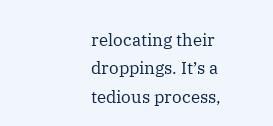relocating their droppings. It’s a tedious process,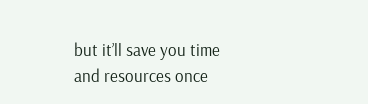but it’ll save you time and resources once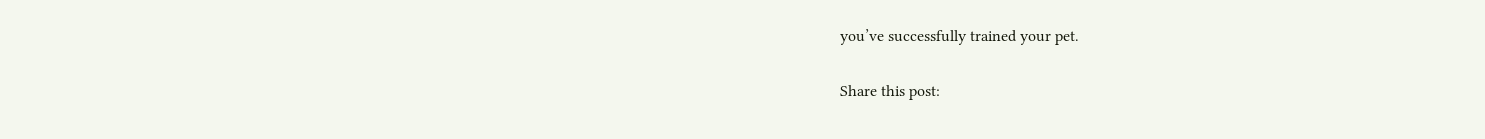you’ve successfully trained your pet.

Share this post: